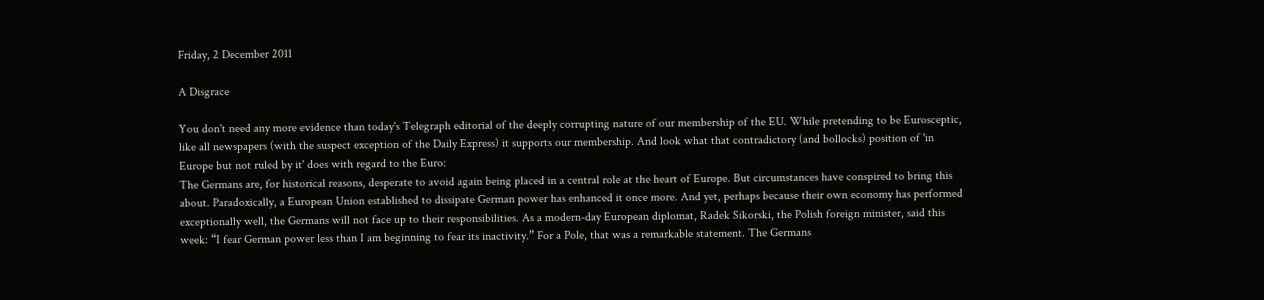Friday, 2 December 2011

A Disgrace

You don't need any more evidence than today's Telegraph editorial of the deeply corrupting nature of our membership of the EU. While pretending to be Eurosceptic, like all newspapers (with the suspect exception of the Daily Express) it supports our membership. And look what that contradictory (and bollocks) position of 'in Europe but not ruled by it' does with regard to the Euro:
The Germans are, for historical reasons, desperate to avoid again being placed in a central role at the heart of Europe. But circumstances have conspired to bring this about. Paradoxically, a European Union established to dissipate German power has enhanced it once more. And yet, perhaps because their own economy has performed exceptionally well, the Germans will not face up to their responsibilities. As a modern-day European diplomat, Radek Sikorski, the Polish foreign minister, said this week: “I fear German power less than I am beginning to fear its inactivity.” For a Pole, that was a remarkable statement. The Germans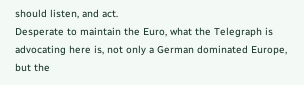should listen, and act.
Desperate to maintain the Euro, what the Telegraph is advocating here is, not only a German dominated Europe, but the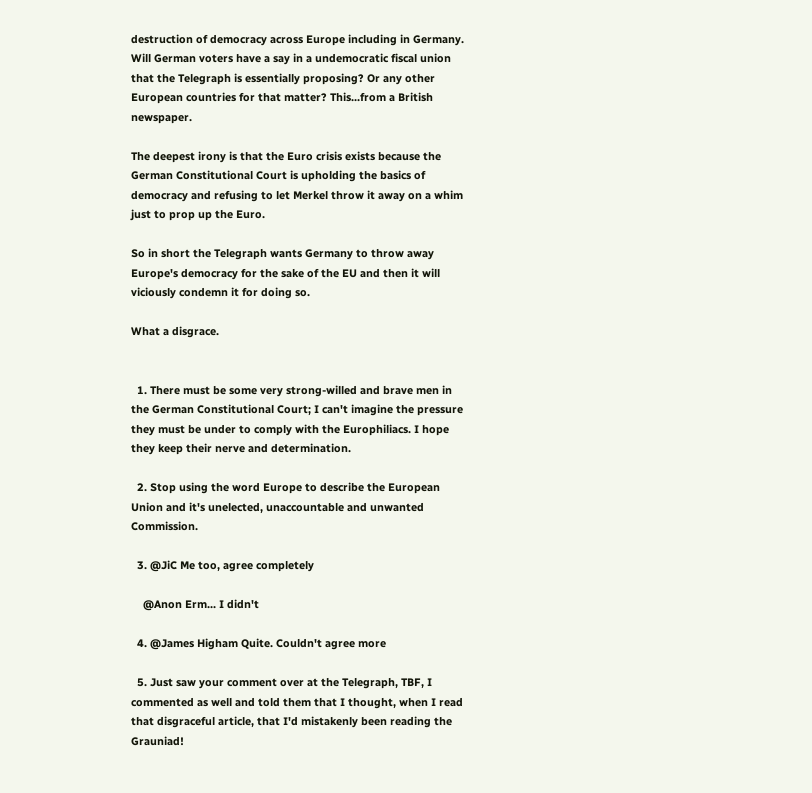destruction of democracy across Europe including in Germany. Will German voters have a say in a undemocratic fiscal union that the Telegraph is essentially proposing? Or any other European countries for that matter? This...from a British newspaper.

The deepest irony is that the Euro crisis exists because the German Constitutional Court is upholding the basics of democracy and refusing to let Merkel throw it away on a whim just to prop up the Euro.

So in short the Telegraph wants Germany to throw away Europe's democracy for the sake of the EU and then it will viciously condemn it for doing so.

What a disgrace.


  1. There must be some very strong-willed and brave men in the German Constitutional Court; I can't imagine the pressure they must be under to comply with the Europhiliacs. I hope they keep their nerve and determination.

  2. Stop using the word Europe to describe the European Union and it's unelected, unaccountable and unwanted Commission.

  3. @JiC Me too, agree completely

    @Anon Erm... I didn't

  4. @James Higham Quite. Couldn't agree more

  5. Just saw your comment over at the Telegraph, TBF, I commented as well and told them that I thought, when I read that disgraceful article, that I'd mistakenly been reading the Grauniad!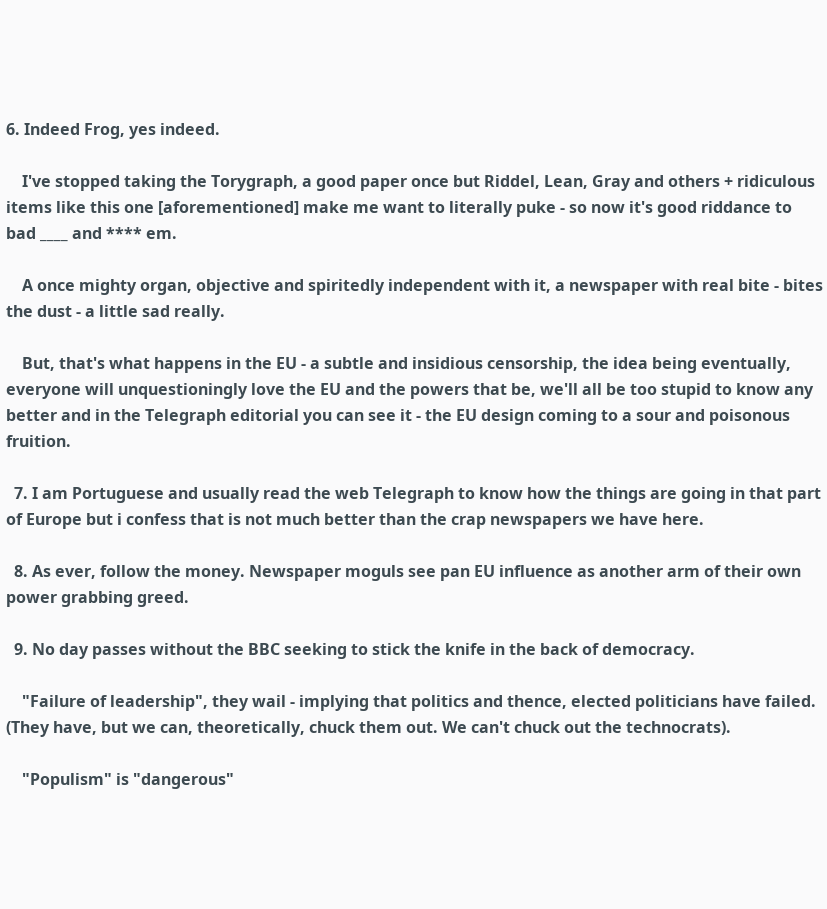6. Indeed Frog, yes indeed.

    I've stopped taking the Torygraph, a good paper once but Riddel, Lean, Gray and others + ridiculous items like this one [aforementioned] make me want to literally puke - so now it's good riddance to bad ____ and **** em.

    A once mighty organ, objective and spiritedly independent with it, a newspaper with real bite - bites the dust - a little sad really.

    But, that's what happens in the EU - a subtle and insidious censorship, the idea being eventually, everyone will unquestioningly love the EU and the powers that be, we'll all be too stupid to know any better and in the Telegraph editorial you can see it - the EU design coming to a sour and poisonous fruition.

  7. I am Portuguese and usually read the web Telegraph to know how the things are going in that part of Europe but i confess that is not much better than the crap newspapers we have here.

  8. As ever, follow the money. Newspaper moguls see pan EU influence as another arm of their own power grabbing greed.

  9. No day passes without the BBC seeking to stick the knife in the back of democracy.

    "Failure of leadership", they wail - implying that politics and thence, elected politicians have failed. (They have, but we can, theoretically, chuck them out. We can't chuck out the technocrats).

    "Populism" is "dangerous"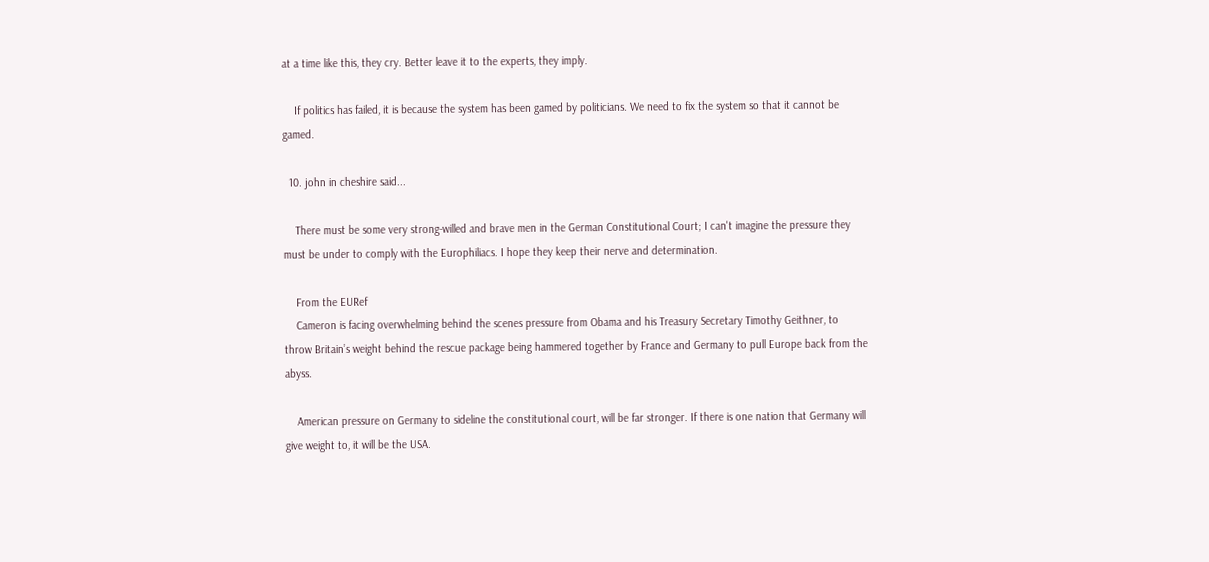at a time like this, they cry. Better leave it to the experts, they imply.

    If politics has failed, it is because the system has been gamed by politicians. We need to fix the system so that it cannot be gamed.

  10. john in cheshire said...

    There must be some very strong-willed and brave men in the German Constitutional Court; I can't imagine the pressure they must be under to comply with the Europhiliacs. I hope they keep their nerve and determination.

    From the EURef
    Cameron is facing overwhelming behind the scenes pressure from Obama and his Treasury Secretary Timothy Geithner, to throw Britain’s weight behind the rescue package being hammered together by France and Germany to pull Europe back from the abyss.

    American pressure on Germany to sideline the constitutional court, will be far stronger. If there is one nation that Germany will give weight to, it will be the USA.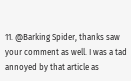11. @Barking Spider, thanks saw your comment as well. I was a tad annoyed by that article as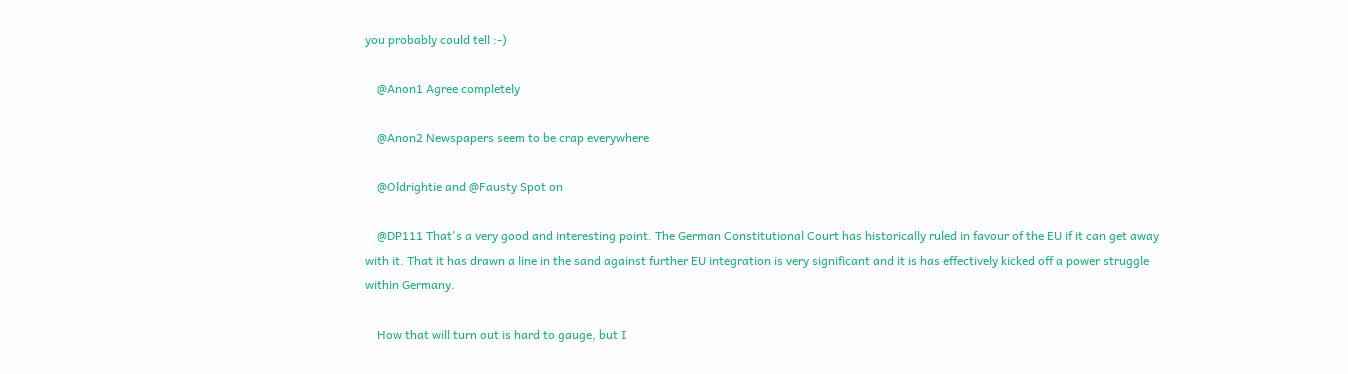you probably could tell :-)

    @Anon1 Agree completely

    @Anon2 Newspapers seem to be crap everywhere

    @Oldrightie and @Fausty Spot on

    @DP111 That's a very good and interesting point. The German Constitutional Court has historically ruled in favour of the EU if it can get away with it. That it has drawn a line in the sand against further EU integration is very significant and it is has effectively kicked off a power struggle within Germany.

    How that will turn out is hard to gauge, but I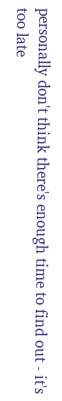personally don't think there's enough time to find out - it's too late